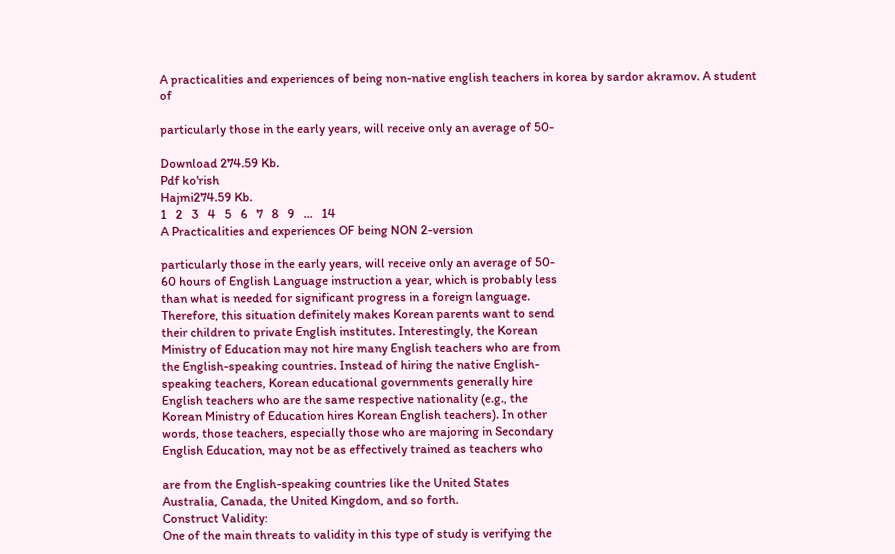A practicalities and experiences of being non-native english teachers in korea by sardor akramov. A student of

particularly those in the early years, will receive only an average of 50-

Download 274.59 Kb.
Pdf ko'rish
Hajmi274.59 Kb.
1   2   3   4   5   6   7   8   9   ...   14
A Practicalities and experiences OF being NON 2-version

particularly those in the early years, will receive only an average of 50-
60 hours of English Language instruction a year, which is probably less
than what is needed for significant progress in a foreign language.
Therefore, this situation definitely makes Korean parents want to send
their children to private English institutes. Interestingly, the Korean
Ministry of Education may not hire many English teachers who are from
the English-speaking countries. Instead of hiring the native English-
speaking teachers, Korean educational governments generally hire
English teachers who are the same respective nationality (e.g., the
Korean Ministry of Education hires Korean English teachers). In other
words, those teachers, especially those who are majoring in Secondary
English Education, may not be as effectively trained as teachers who

are from the English-speaking countries like the United States
Australia, Canada, the United Kingdom, and so forth.
Construct Validity:
One of the main threats to validity in this type of study is verifying the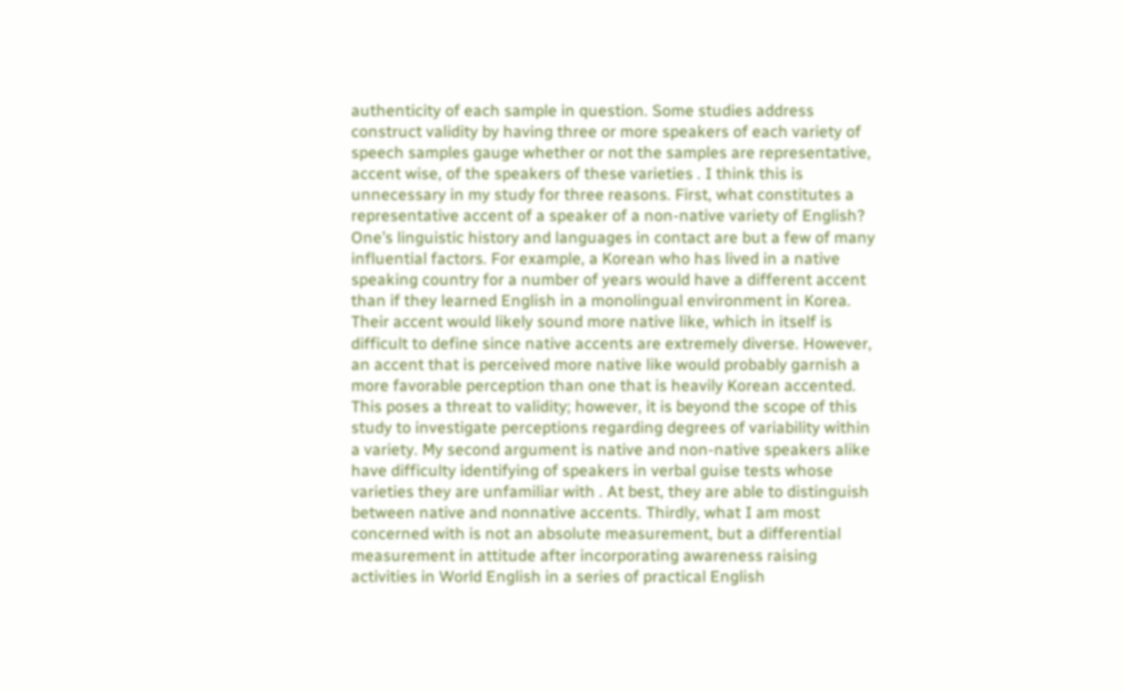authenticity of each sample in question. Some studies address
construct validity by having three or more speakers of each variety of
speech samples gauge whether or not the samples are representative,
accent wise, of the speakers of these varieties . I think this is
unnecessary in my study for three reasons. First, what constitutes a
representative accent of a speaker of a non-native variety of English?
One’s linguistic history and languages in contact are but a few of many
influential factors. For example, a Korean who has lived in a native
speaking country for a number of years would have a different accent
than if they learned English in a monolingual environment in Korea.
Their accent would likely sound more native like, which in itself is
difficult to define since native accents are extremely diverse. However,
an accent that is perceived more native like would probably garnish a
more favorable perception than one that is heavily Korean accented.
This poses a threat to validity; however, it is beyond the scope of this
study to investigate perceptions regarding degrees of variability within
a variety. My second argument is native and non-native speakers alike
have difficulty identifying of speakers in verbal guise tests whose
varieties they are unfamiliar with . At best, they are able to distinguish
between native and nonnative accents. Thirdly, what I am most
concerned with is not an absolute measurement, but a differential
measurement in attitude after incorporating awareness raising
activities in World English in a series of practical English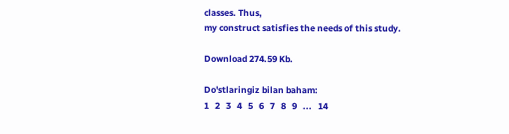classes. Thus,
my construct satisfies the needs of this study.

Download 274.59 Kb.

Do'stlaringiz bilan baham:
1   2   3   4   5   6   7   8   9   ...   14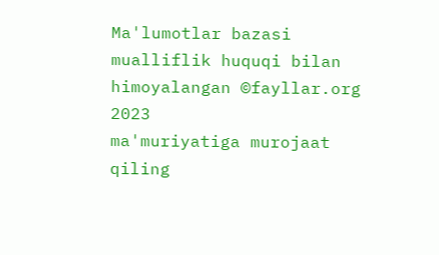Ma'lumotlar bazasi mualliflik huquqi bilan himoyalangan ©fayllar.org 2023
ma'muriyatiga murojaat qiling